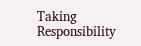Taking Responsibility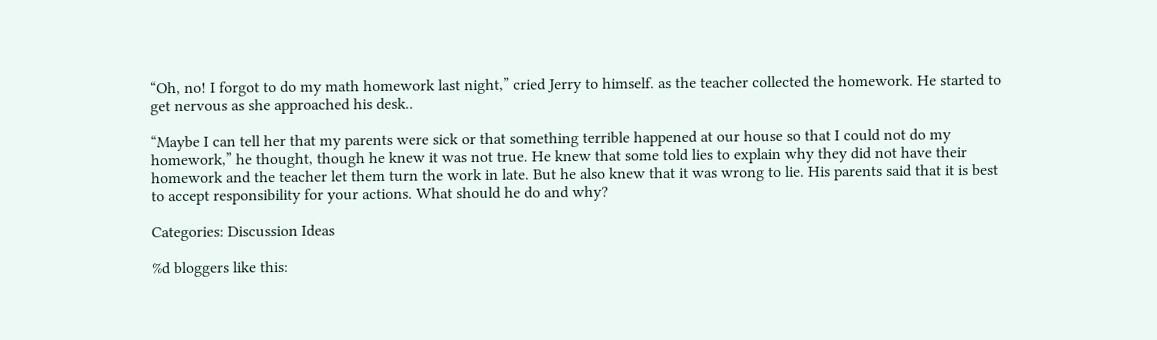“Oh, no! I forgot to do my math homework last night,” cried Jerry to himself. as the teacher collected the homework. He started to get nervous as she approached his desk..

“Maybe I can tell her that my parents were sick or that something terrible happened at our house so that I could not do my homework,” he thought, though he knew it was not true. He knew that some told lies to explain why they did not have their homework and the teacher let them turn the work in late. But he also knew that it was wrong to lie. His parents said that it is best to accept responsibility for your actions. What should he do and why?

Categories: Discussion Ideas

%d bloggers like this: